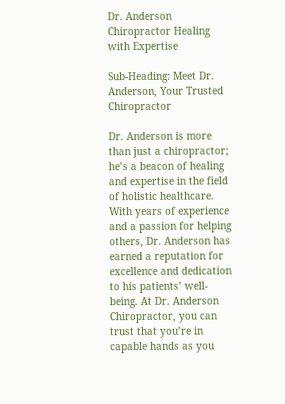Dr. Anderson Chiropractor Healing with Expertise

Sub-Heading: Meet Dr. Anderson, Your Trusted Chiropractor

Dr. Anderson is more than just a chiropractor; he’s a beacon of healing and expertise in the field of holistic healthcare. With years of experience and a passion for helping others, Dr. Anderson has earned a reputation for excellence and dedication to his patients’ well-being. At Dr. Anderson Chiropractor, you can trust that you’re in capable hands as you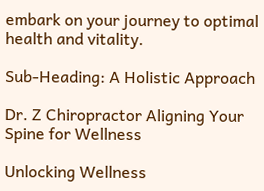embark on your journey to optimal health and vitality.

Sub-Heading: A Holistic Approach

Dr. Z Chiropractor Aligning Your Spine for Wellness

Unlocking Wellness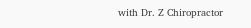with Dr. Z Chiropractor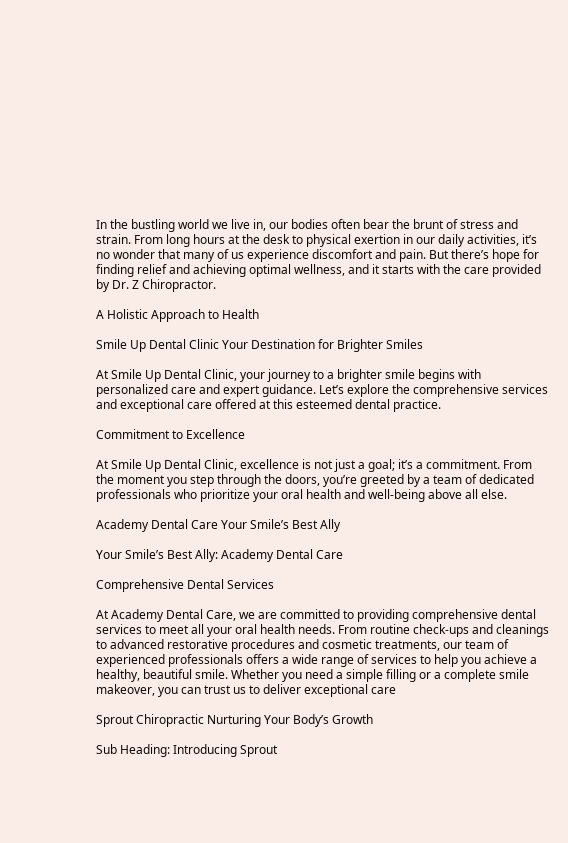In the bustling world we live in, our bodies often bear the brunt of stress and strain. From long hours at the desk to physical exertion in our daily activities, it’s no wonder that many of us experience discomfort and pain. But there’s hope for finding relief and achieving optimal wellness, and it starts with the care provided by Dr. Z Chiropractor.

A Holistic Approach to Health

Smile Up Dental Clinic Your Destination for Brighter Smiles

At Smile Up Dental Clinic, your journey to a brighter smile begins with personalized care and expert guidance. Let’s explore the comprehensive services and exceptional care offered at this esteemed dental practice.

Commitment to Excellence

At Smile Up Dental Clinic, excellence is not just a goal; it’s a commitment. From the moment you step through the doors, you’re greeted by a team of dedicated professionals who prioritize your oral health and well-being above all else.

Academy Dental Care Your Smile’s Best Ally

Your Smile’s Best Ally: Academy Dental Care

Comprehensive Dental Services

At Academy Dental Care, we are committed to providing comprehensive dental services to meet all your oral health needs. From routine check-ups and cleanings to advanced restorative procedures and cosmetic treatments, our team of experienced professionals offers a wide range of services to help you achieve a healthy, beautiful smile. Whether you need a simple filling or a complete smile makeover, you can trust us to deliver exceptional care

Sprout Chiropractic Nurturing Your Body’s Growth

Sub Heading: Introducing Sprout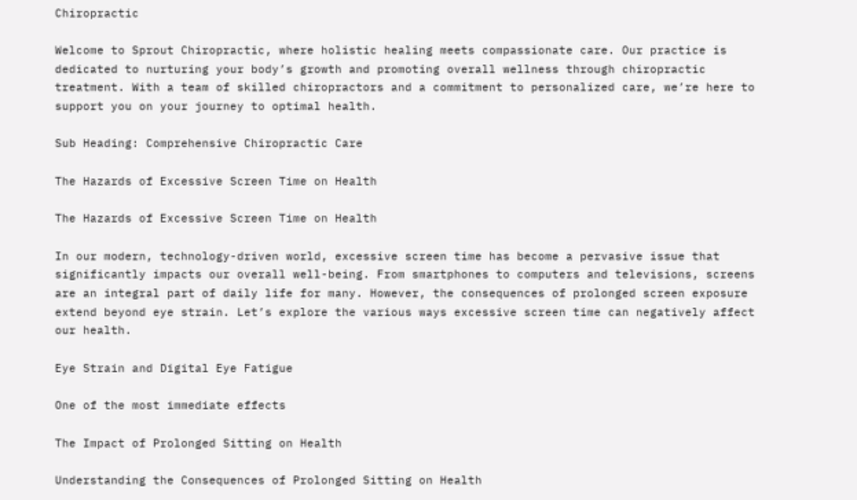Chiropractic

Welcome to Sprout Chiropractic, where holistic healing meets compassionate care. Our practice is dedicated to nurturing your body’s growth and promoting overall wellness through chiropractic treatment. With a team of skilled chiropractors and a commitment to personalized care, we’re here to support you on your journey to optimal health.

Sub Heading: Comprehensive Chiropractic Care

The Hazards of Excessive Screen Time on Health

The Hazards of Excessive Screen Time on Health

In our modern, technology-driven world, excessive screen time has become a pervasive issue that significantly impacts our overall well-being. From smartphones to computers and televisions, screens are an integral part of daily life for many. However, the consequences of prolonged screen exposure extend beyond eye strain. Let’s explore the various ways excessive screen time can negatively affect our health.

Eye Strain and Digital Eye Fatigue

One of the most immediate effects

The Impact of Prolonged Sitting on Health

Understanding the Consequences of Prolonged Sitting on Health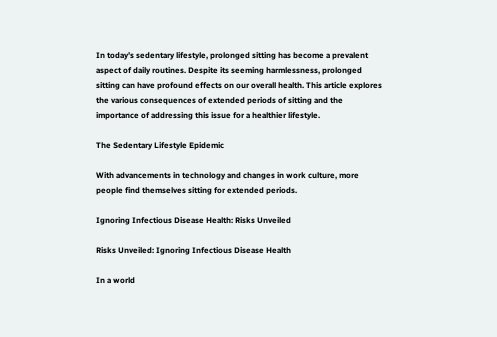In today’s sedentary lifestyle, prolonged sitting has become a prevalent aspect of daily routines. Despite its seeming harmlessness, prolonged sitting can have profound effects on our overall health. This article explores the various consequences of extended periods of sitting and the importance of addressing this issue for a healthier lifestyle.

The Sedentary Lifestyle Epidemic

With advancements in technology and changes in work culture, more people find themselves sitting for extended periods.

Ignoring Infectious Disease Health: Risks Unveiled

Risks Unveiled: Ignoring Infectious Disease Health

In a world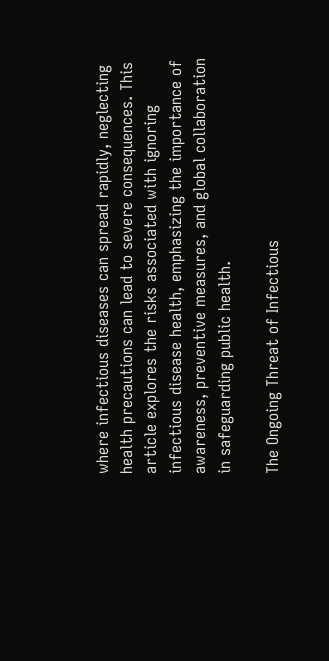where infectious diseases can spread rapidly, neglecting health precautions can lead to severe consequences. This article explores the risks associated with ignoring infectious disease health, emphasizing the importance of awareness, preventive measures, and global collaboration in safeguarding public health.

The Ongoing Threat of Infectious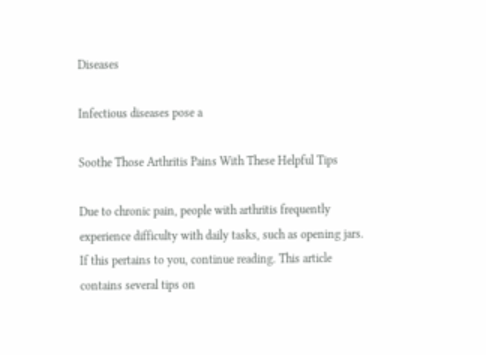Diseases

Infectious diseases pose a

Soothe Those Arthritis Pains With These Helpful Tips

Due to chronic pain, people with arthritis frequently experience difficulty with daily tasks, such as opening jars. If this pertains to you, continue reading. This article contains several tips on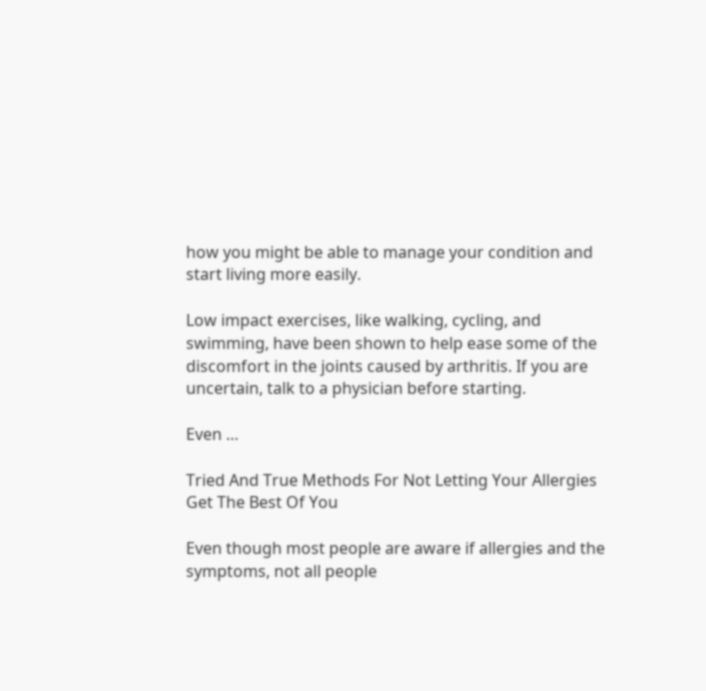how you might be able to manage your condition and start living more easily.

Low impact exercises, like walking, cycling, and swimming, have been shown to help ease some of the discomfort in the joints caused by arthritis. If you are uncertain, talk to a physician before starting.

Even …

Tried And True Methods For Not Letting Your Allergies Get The Best Of You

Even though most people are aware if allergies and the symptoms, not all people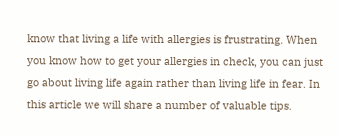know that living a life with allergies is frustrating. When you know how to get your allergies in check, you can just go about living life again rather than living life in fear. In this article we will share a number of valuable tips.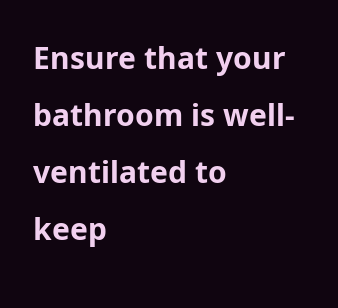Ensure that your bathroom is well-ventilated to keep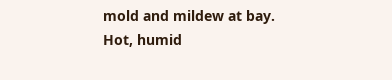mold and mildew at bay. Hot, humid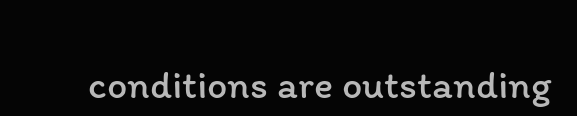conditions are outstanding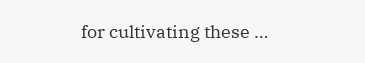for cultivating these …